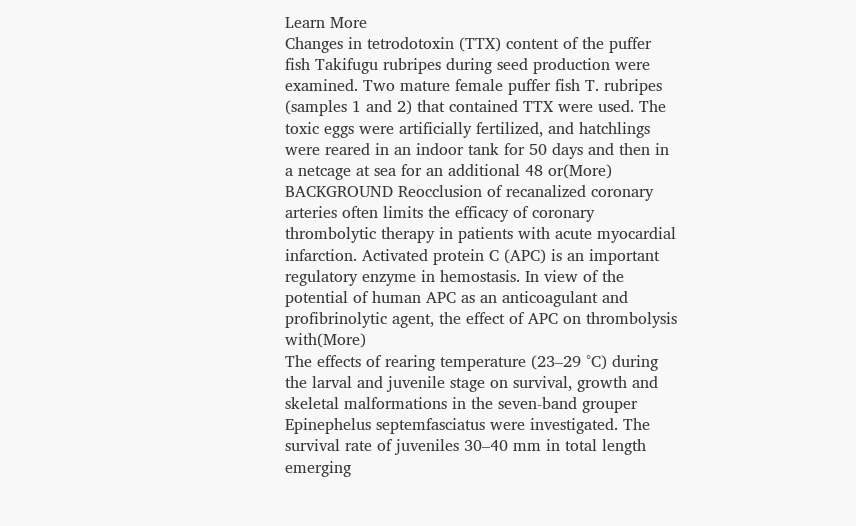Learn More
Changes in tetrodotoxin (TTX) content of the puffer fish Takifugu rubripes during seed production were examined. Two mature female puffer fish T. rubripes (samples 1 and 2) that contained TTX were used. The toxic eggs were artificially fertilized, and hatchlings were reared in an indoor tank for 50 days and then in a netcage at sea for an additional 48 or(More)
BACKGROUND Reocclusion of recanalized coronary arteries often limits the efficacy of coronary thrombolytic therapy in patients with acute myocardial infarction. Activated protein C (APC) is an important regulatory enzyme in hemostasis. In view of the potential of human APC as an anticoagulant and profibrinolytic agent, the effect of APC on thrombolysis with(More)
The effects of rearing temperature (23–29 °C) during the larval and juvenile stage on survival, growth and skeletal malformations in the seven-band grouper Epinephelus septemfasciatus were investigated. The survival rate of juveniles 30–40 mm in total length emerging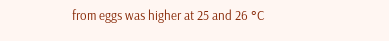from eggs was higher at 25 and 26 °C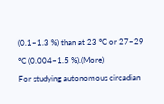(0.1–1.3 %) than at 23 °C or 27–29 °C (0.004–1.5 %).(More)
For studying autonomous circadian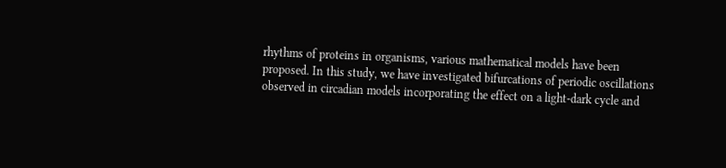rhythms of proteins in organisms, various mathematical models have been proposed. In this study, we have investigated bifurcations of periodic oscillations observed in circadian models incorporating the effect on a light-dark cycle and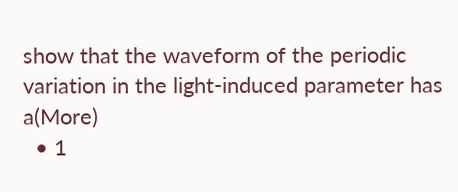show that the waveform of the periodic variation in the light-induced parameter has a(More)
  • 1